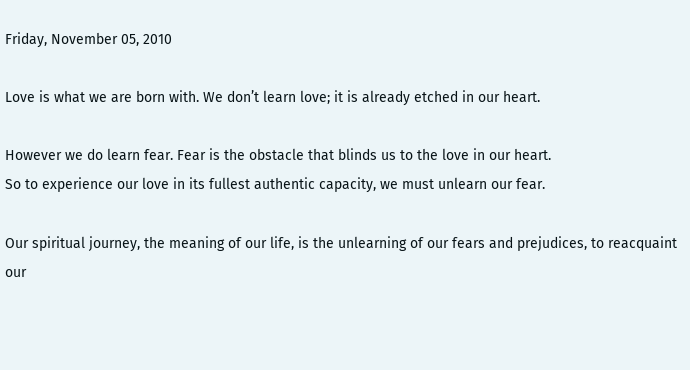Friday, November 05, 2010

Love is what we are born with. We don’t learn love; it is already etched in our heart.

However we do learn fear. Fear is the obstacle that blinds us to the love in our heart.
So to experience our love in its fullest authentic capacity, we must unlearn our fear.

Our spiritual journey, the meaning of our life, is the unlearning of our fears and prejudices, to reacquaint our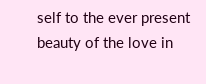self to the ever present beauty of the love in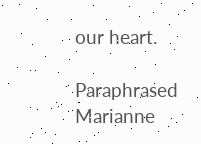our heart.

Paraphrased Marianne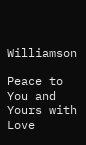Williamson

Peace to You and Yours with Love